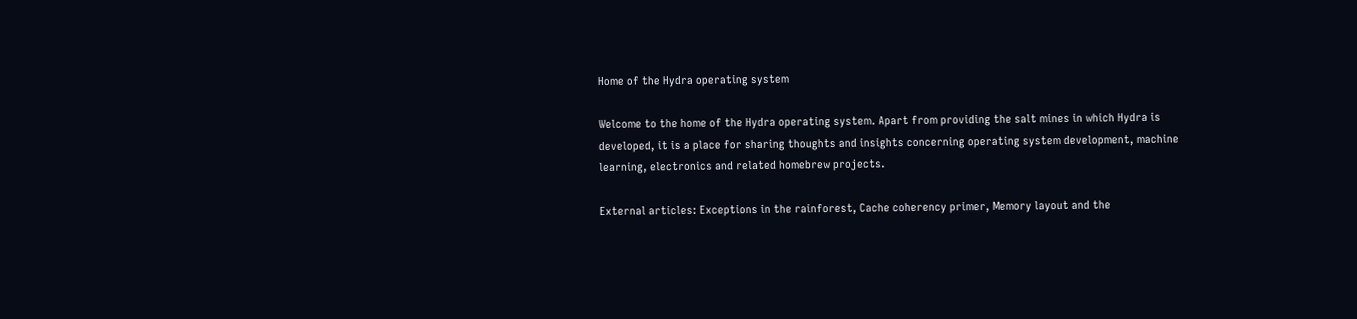Home of the Hydra operating system

Welcome to the home of the Hydra operating system. Apart from providing the salt mines in which Hydra is developed, it is a place for sharing thoughts and insights concerning operating system development, machine learning, electronics and related homebrew projects.

External articles: Exceptions in the rainforest, Cache coherency primer, Memory layout and the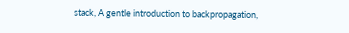stack, A gentle introduction to backpropagation,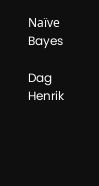Naïve Bayes

Dag Henrik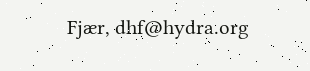Fjær, dhf@hydra.org